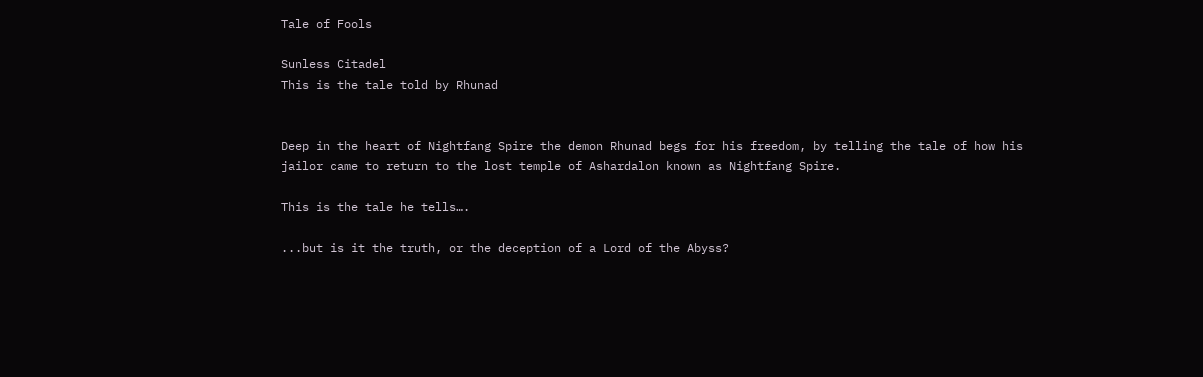Tale of Fools

Sunless Citadel
This is the tale told by Rhunad


Deep in the heart of Nightfang Spire the demon Rhunad begs for his freedom, by telling the tale of how his jailor came to return to the lost temple of Ashardalon known as Nightfang Spire.

This is the tale he tells….

...but is it the truth, or the deception of a Lord of the Abyss?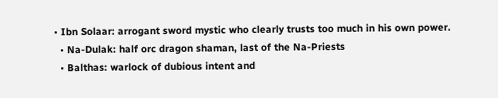• Ibn Solaar: arrogant sword mystic who clearly trusts too much in his own power.
  • Na-Dulak: half orc dragon shaman, last of the Na-Priests
  • Balthas: warlock of dubious intent and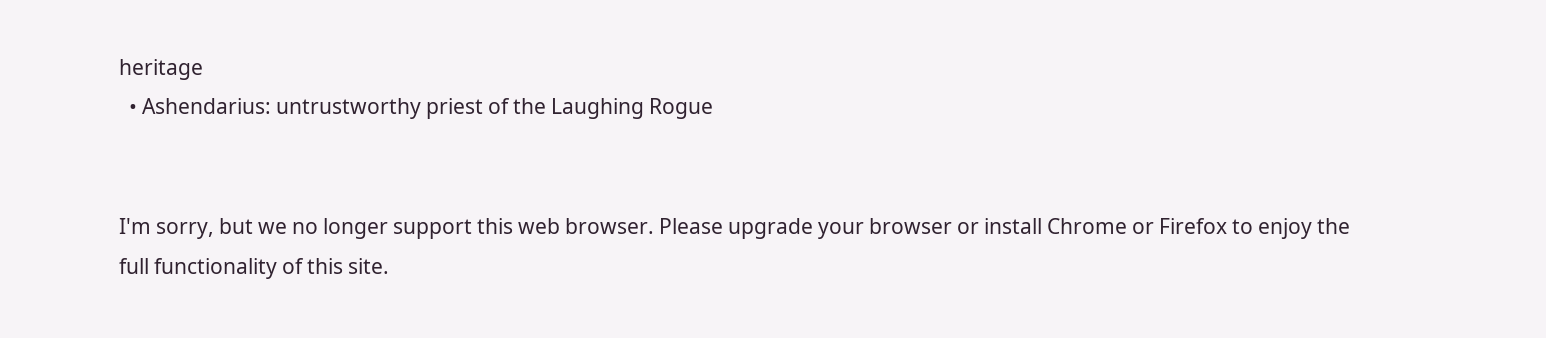heritage
  • Ashendarius: untrustworthy priest of the Laughing Rogue


I'm sorry, but we no longer support this web browser. Please upgrade your browser or install Chrome or Firefox to enjoy the full functionality of this site.